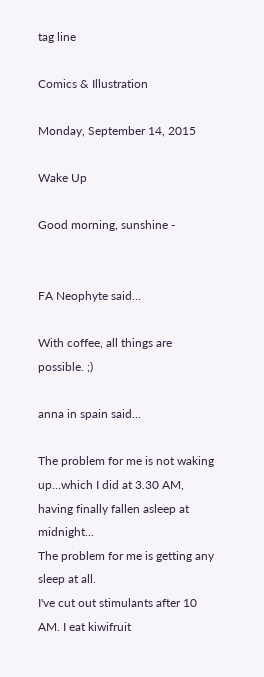tag line

Comics & Illustration

Monday, September 14, 2015

Wake Up

Good morning, sunshine -


FA Neophyte said...

With coffee, all things are possible. ;)

anna in spain said...

The problem for me is not waking up...which I did at 3.30 AM, having finally fallen asleep at midnight...
The problem for me is getting any sleep at all.
I've cut out stimulants after 10 AM. I eat kiwifruit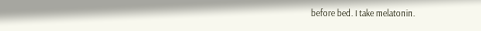before bed. I take melatonin.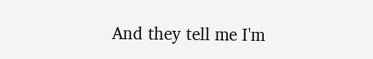And they tell me I'm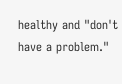healthy and "don't have a problem."